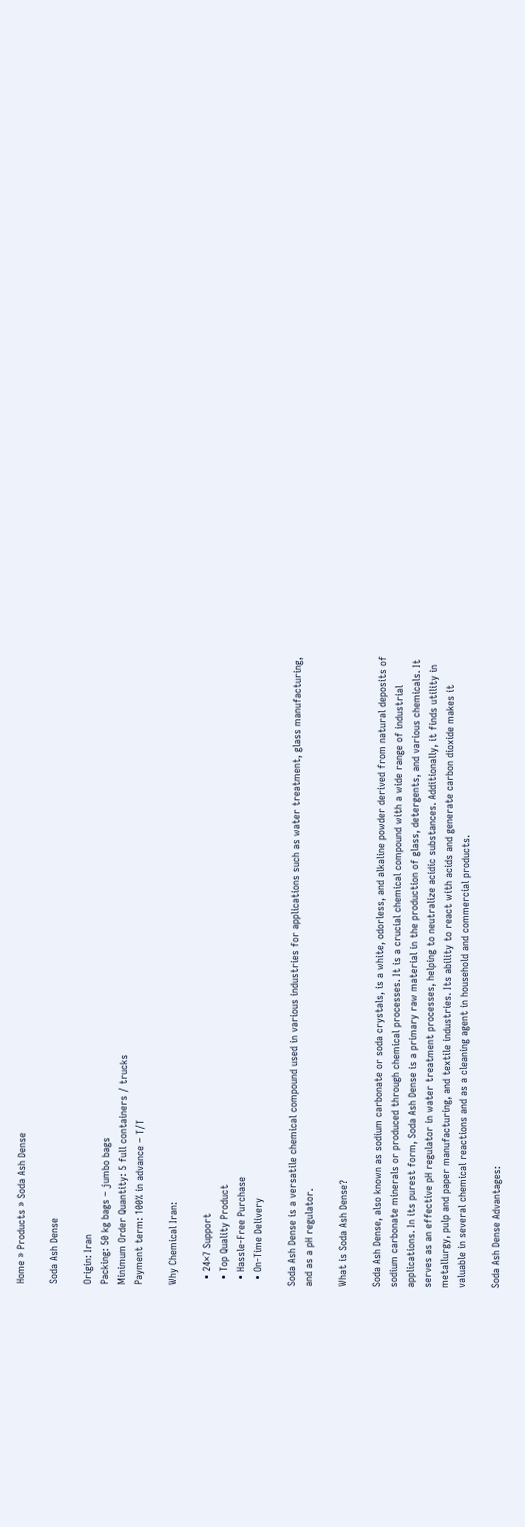Home » Products » Soda Ash Dense

Soda Ash Dense

Origin: Iran
Packing: 50 kg bags – jumbo bags
Minimum Order Quantity: 5 full containers / trucks
Payment term: 100% in advance – T/T

Why Chemical Iran:

  • 24×7 Support
  • Top Quality Product
  • Hassle-Free Purchase
  • On-Time Delivery

Soda Ash Dense is a versatile chemical compound used in various industries for applications such as water treatment, glass manufacturing, and as a pH regulator.

What is Soda Ash Dense?

Soda Ash Dense, also known as sodium carbonate or soda crystals, is a white, odorless, and alkaline powder derived from natural deposits of sodium carbonate minerals or produced through chemical processes. It is a crucial chemical compound with a wide range of industrial applications. In its purest form, Soda Ash Dense is a primary raw material in the production of glass, detergents, and various chemicals. It serves as an effective pH regulator in water treatment processes, helping to neutralize acidic substances. Additionally, it finds utility in metallurgy, pulp and paper manufacturing, and textile industries. Its ability to react with acids and generate carbon dioxide makes it valuable in several chemical reactions and as a cleaning agent in household and commercial products.

Soda Ash Dense Advantages: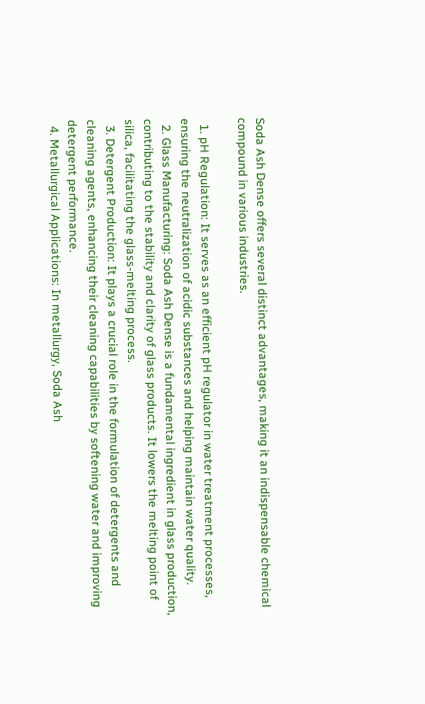Soda Ash Dense offers several distinct advantages, making it an indispensable chemical compound in various industries.

  1. pH Regulation: It serves as an efficient pH regulator in water treatment processes, ensuring the neutralization of acidic substances and helping maintain water quality.
  2. Glass Manufacturing: Soda Ash Dense is a fundamental ingredient in glass production, contributing to the stability and clarity of glass products. It lowers the melting point of silica, facilitating the glass-melting process.
  3. Detergent Production: It plays a crucial role in the formulation of detergents and cleaning agents, enhancing their cleaning capabilities by softening water and improving detergent performance.
  4. Metallurgical Applications: In metallurgy, Soda Ash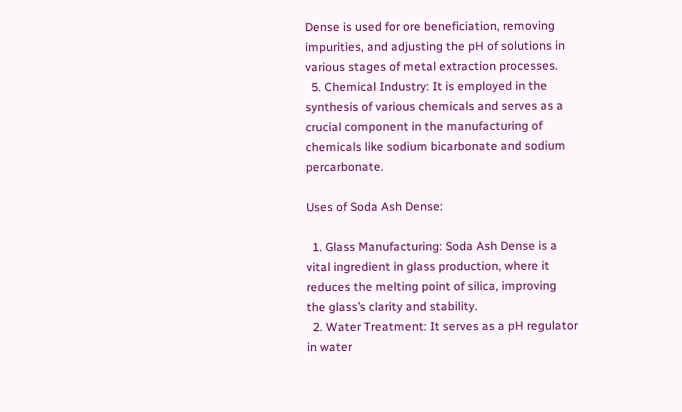Dense is used for ore beneficiation, removing impurities, and adjusting the pH of solutions in various stages of metal extraction processes.
  5. Chemical Industry: It is employed in the synthesis of various chemicals and serves as a crucial component in the manufacturing of chemicals like sodium bicarbonate and sodium percarbonate.

Uses of Soda Ash Dense:

  1. Glass Manufacturing: Soda Ash Dense is a vital ingredient in glass production, where it reduces the melting point of silica, improving the glass’s clarity and stability.
  2. Water Treatment: It serves as a pH regulator in water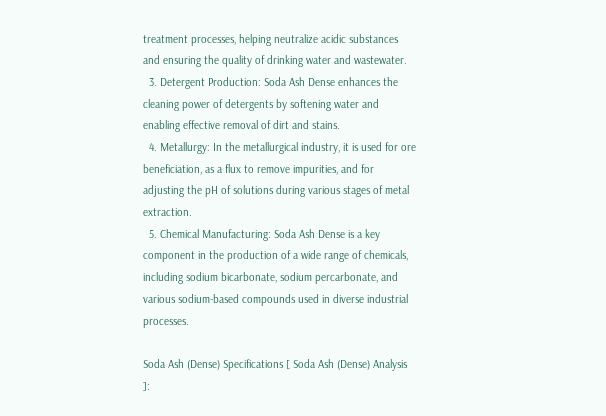treatment processes, helping neutralize acidic substances and ensuring the quality of drinking water and wastewater.
  3. Detergent Production: Soda Ash Dense enhances the cleaning power of detergents by softening water and enabling effective removal of dirt and stains.
  4. Metallurgy: In the metallurgical industry, it is used for ore beneficiation, as a flux to remove impurities, and for adjusting the pH of solutions during various stages of metal extraction.
  5. Chemical Manufacturing: Soda Ash Dense is a key component in the production of a wide range of chemicals, including sodium bicarbonate, sodium percarbonate, and various sodium-based compounds used in diverse industrial processes.

Soda Ash (Dense) Specifications [ Soda Ash (Dense) Analysis ]: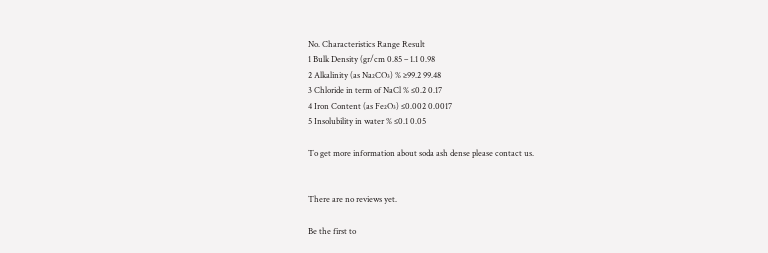No. Characteristics Range Result
1 Bulk Density (gr/cm 0.85 – 1.1 0.98
2 Alkalinity (as Na₂CO₃) % ≥99.2 99.48
3 Chloride in term of NaCl % ≤0.2 0.17
4 Iron Content (as Fe₂O₃) ≤0.002 0.0017
5 Insolubility in water % ≤0.1 0.05

To get more information about soda ash dense please contact us.


There are no reviews yet.

Be the first to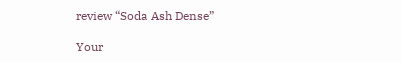review “Soda Ash Dense”

Your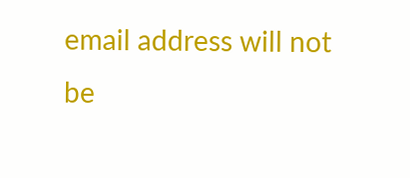email address will not be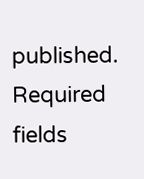published. Required fields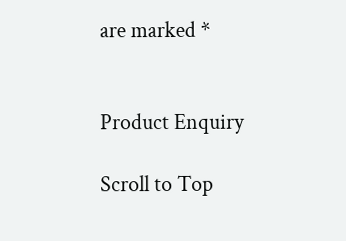are marked *


Product Enquiry

Scroll to Top